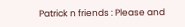Patrick n friends : Please and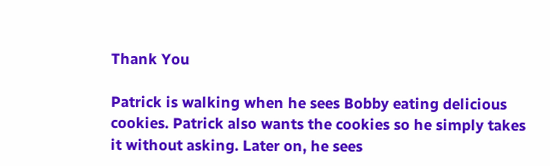Thank You

Patrick is walking when he sees Bobby eating delicious cookies. Patrick also wants the cookies so he simply takes it without asking. Later on, he sees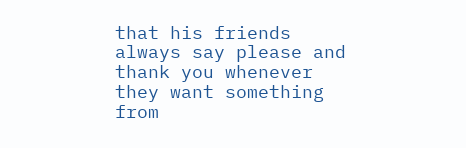that his friends always say please and thank you whenever they want something from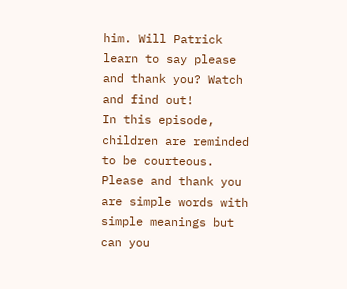him. Will Patrick learn to say please and thank you? Watch and find out!
In this episode, children are reminded to be courteous. Please and thank you are simple words with simple meanings but can you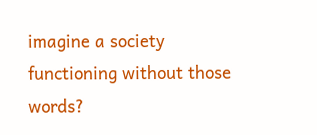imagine a society functioning without those words?